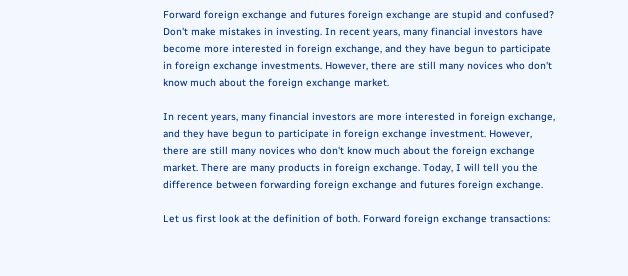Forward foreign exchange and futures foreign exchange are stupid and confused? Don't make mistakes in investing. In recent years, many financial investors have become more interested in foreign exchange, and they have begun to participate in foreign exchange investments. However, there are still many novices who don't know much about the foreign exchange market.

In recent years, many financial investors are more interested in foreign exchange, and they have begun to participate in foreign exchange investment. However, there are still many novices who don't know much about the foreign exchange market. There are many products in foreign exchange. Today, I will tell you the difference between forwarding foreign exchange and futures foreign exchange.

Let us first look at the definition of both. Forward foreign exchange transactions: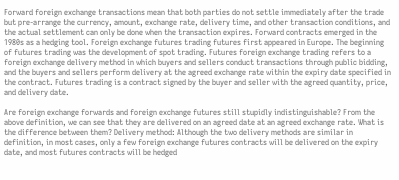Forward foreign exchange transactions mean that both parties do not settle immediately after the trade but pre-arrange the currency, amount, exchange rate, delivery time, and other transaction conditions, and the actual settlement can only be done when the transaction expires. Forward contracts emerged in the 1980s as a hedging tool. Foreign exchange futures trading futures first appeared in Europe. The beginning of futures trading was the development of spot trading. Futures foreign exchange trading refers to a foreign exchange delivery method in which buyers and sellers conduct transactions through public bidding, and the buyers and sellers perform delivery at the agreed exchange rate within the expiry date specified in the contract. Futures trading is a contract signed by the buyer and seller with the agreed quantity, price, and delivery date.

Are foreign exchange forwards and foreign exchange futures still stupidly indistinguishable? From the above definition, we can see that they are delivered on an agreed date at an agreed exchange rate. What is the difference between them? Delivery method: Although the two delivery methods are similar in definition, in most cases, only a few foreign exchange futures contracts will be delivered on the expiry date, and most futures contracts will be hedged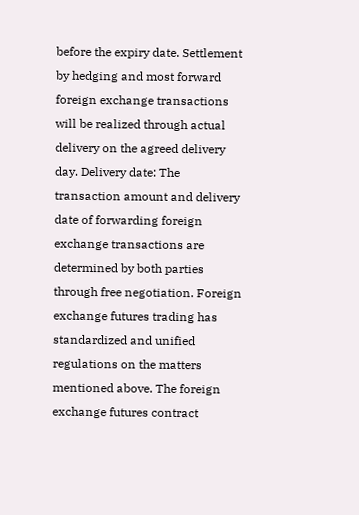before the expiry date. Settlement by hedging and most forward foreign exchange transactions will be realized through actual delivery on the agreed delivery day. Delivery date: The transaction amount and delivery date of forwarding foreign exchange transactions are determined by both parties through free negotiation. Foreign exchange futures trading has standardized and unified regulations on the matters mentioned above. The foreign exchange futures contract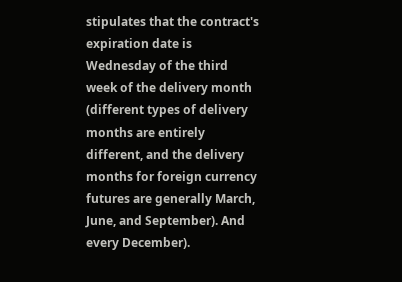stipulates that the contract's expiration date is Wednesday of the third week of the delivery month (different types of delivery months are entirely different, and the delivery months for foreign currency futures are generally March, June, and September). And every December).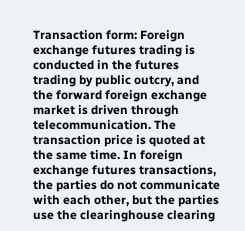Transaction form: Foreign exchange futures trading is conducted in the futures trading by public outcry, and the forward foreign exchange market is driven through telecommunication. The transaction price is quoted at the same time. In foreign exchange futures transactions, the parties do not communicate with each other, but the parties use the clearinghouse clearing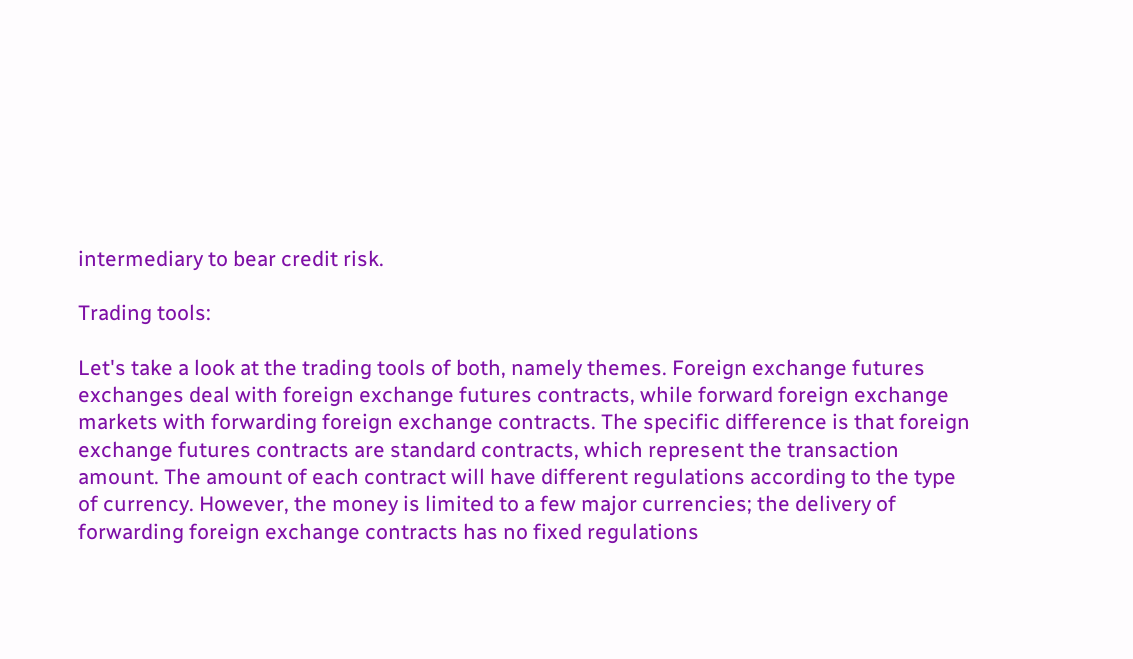intermediary to bear credit risk.

Trading tools:

Let's take a look at the trading tools of both, namely themes. Foreign exchange futures exchanges deal with foreign exchange futures contracts, while forward foreign exchange markets with forwarding foreign exchange contracts. The specific difference is that foreign exchange futures contracts are standard contracts, which represent the transaction amount. The amount of each contract will have different regulations according to the type of currency. However, the money is limited to a few major currencies; the delivery of forwarding foreign exchange contracts has no fixed regulations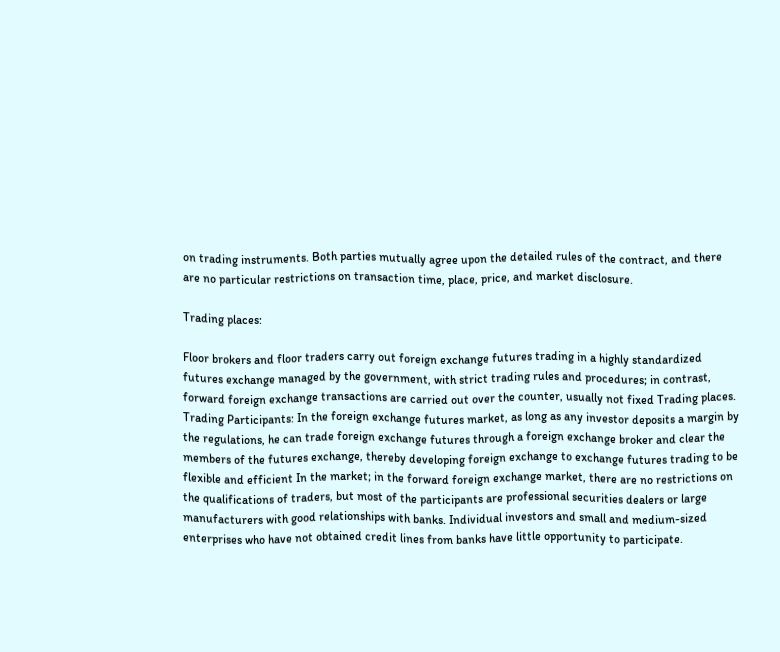on trading instruments. Both parties mutually agree upon the detailed rules of the contract, and there are no particular restrictions on transaction time, place, price, and market disclosure.

Trading places:

Floor brokers and floor traders carry out foreign exchange futures trading in a highly standardized futures exchange managed by the government, with strict trading rules and procedures; in contrast, forward foreign exchange transactions are carried out over the counter, usually not fixed Trading places. Trading Participants: In the foreign exchange futures market, as long as any investor deposits a margin by the regulations, he can trade foreign exchange futures through a foreign exchange broker and clear the members of the futures exchange, thereby developing foreign exchange to exchange futures trading to be flexible and efficient In the market; in the forward foreign exchange market, there are no restrictions on the qualifications of traders, but most of the participants are professional securities dealers or large manufacturers with good relationships with banks. Individual investors and small and medium-sized enterprises who have not obtained credit lines from banks have little opportunity to participate.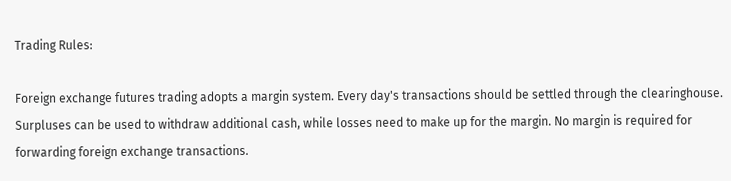Trading Rules:

Foreign exchange futures trading adopts a margin system. Every day's transactions should be settled through the clearinghouse. Surpluses can be used to withdraw additional cash, while losses need to make up for the margin. No margin is required for forwarding foreign exchange transactions.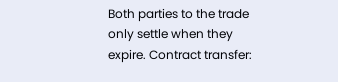Both parties to the trade only settle when they expire. Contract transfer: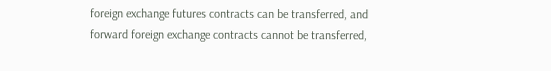foreign exchange futures contracts can be transferred, and forward foreign exchange contracts cannot be transferred,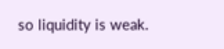so liquidity is weak.